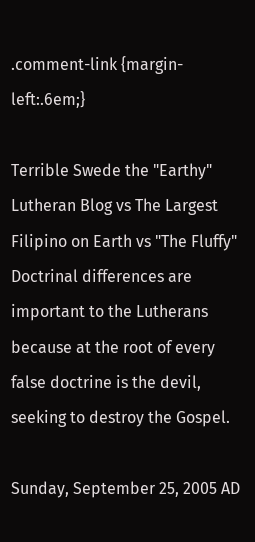.comment-link {margin-left:.6em;}

Terrible Swede the "Earthy" Lutheran Blog vs The Largest Filipino on Earth vs "The Fluffy"
Doctrinal differences are important to the Lutherans because at the root of every false doctrine is the devil, seeking to destroy the Gospel.

Sunday, September 25, 2005 AD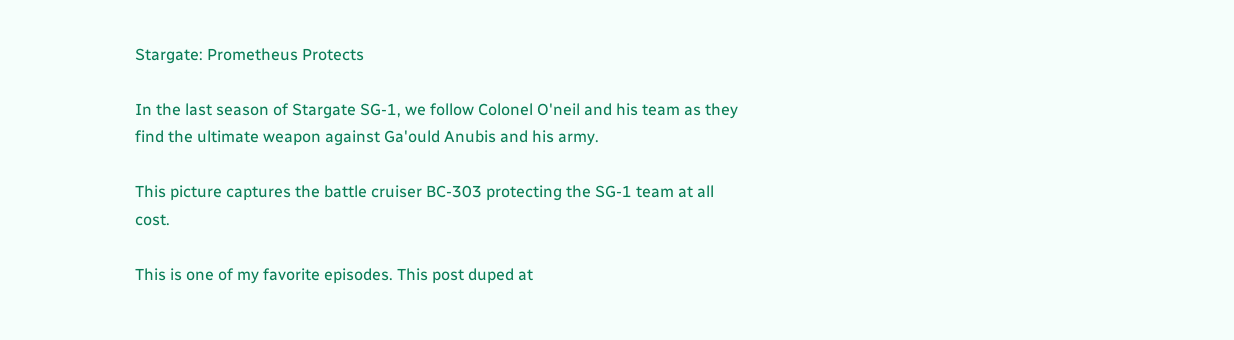Stargate: Prometheus Protects

In the last season of Stargate SG-1, we follow Colonel O'neil and his team as they find the ultimate weapon against Ga'ould Anubis and his army.

This picture captures the battle cruiser BC-303 protecting the SG-1 team at all cost.

This is one of my favorite episodes. This post duped at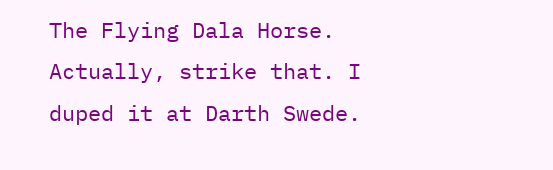The Flying Dala Horse. Actually, strike that. I duped it at Darth Swede.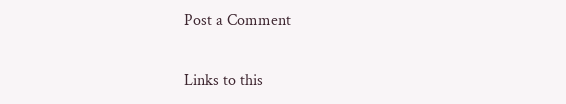Post a Comment

Links to this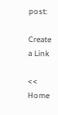post:

Create a Link

<< Home